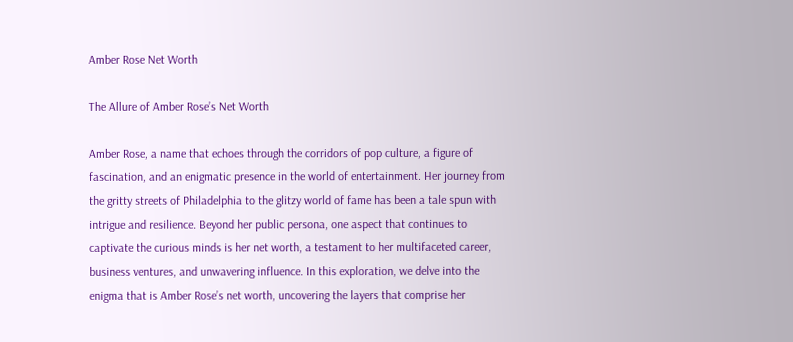Amber Rose Net Worth

The Allure of Amber Rose’s Net Worth

Amber Rose, a name that echoes through the corridors of pop culture, a figure of fascination, and an enigmatic presence in the world of entertainment. Her journey from the gritty streets of Philadelphia to the glitzy world of fame has been a tale spun with intrigue and resilience. Beyond her public persona, one aspect that continues to captivate the curious minds is her net worth, a testament to her multifaceted career, business ventures, and unwavering influence. In this exploration, we delve into the enigma that is Amber Rose’s net worth, uncovering the layers that comprise her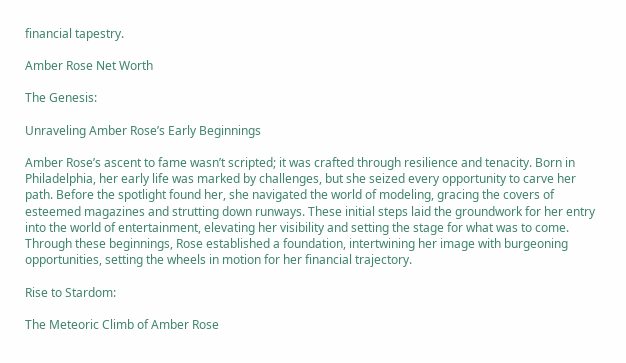financial tapestry.

Amber Rose Net Worth

The Genesis:

Unraveling Amber Rose’s Early Beginnings

Amber Rose’s ascent to fame wasn’t scripted; it was crafted through resilience and tenacity. Born in Philadelphia, her early life was marked by challenges, but she seized every opportunity to carve her path. Before the spotlight found her, she navigated the world of modeling, gracing the covers of esteemed magazines and strutting down runways. These initial steps laid the groundwork for her entry into the world of entertainment, elevating her visibility and setting the stage for what was to come. Through these beginnings, Rose established a foundation, intertwining her image with burgeoning opportunities, setting the wheels in motion for her financial trajectory.

Rise to Stardom:

The Meteoric Climb of Amber Rose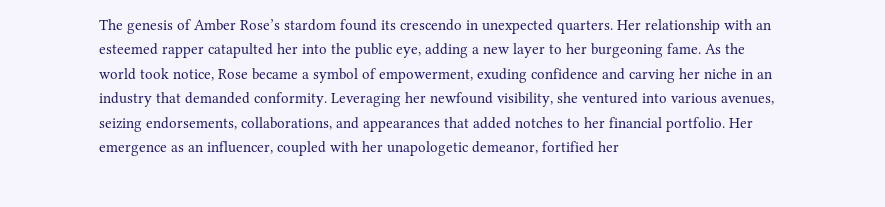The genesis of Amber Rose’s stardom found its crescendo in unexpected quarters. Her relationship with an esteemed rapper catapulted her into the public eye, adding a new layer to her burgeoning fame. As the world took notice, Rose became a symbol of empowerment, exuding confidence and carving her niche in an industry that demanded conformity. Leveraging her newfound visibility, she ventured into various avenues, seizing endorsements, collaborations, and appearances that added notches to her financial portfolio. Her emergence as an influencer, coupled with her unapologetic demeanor, fortified her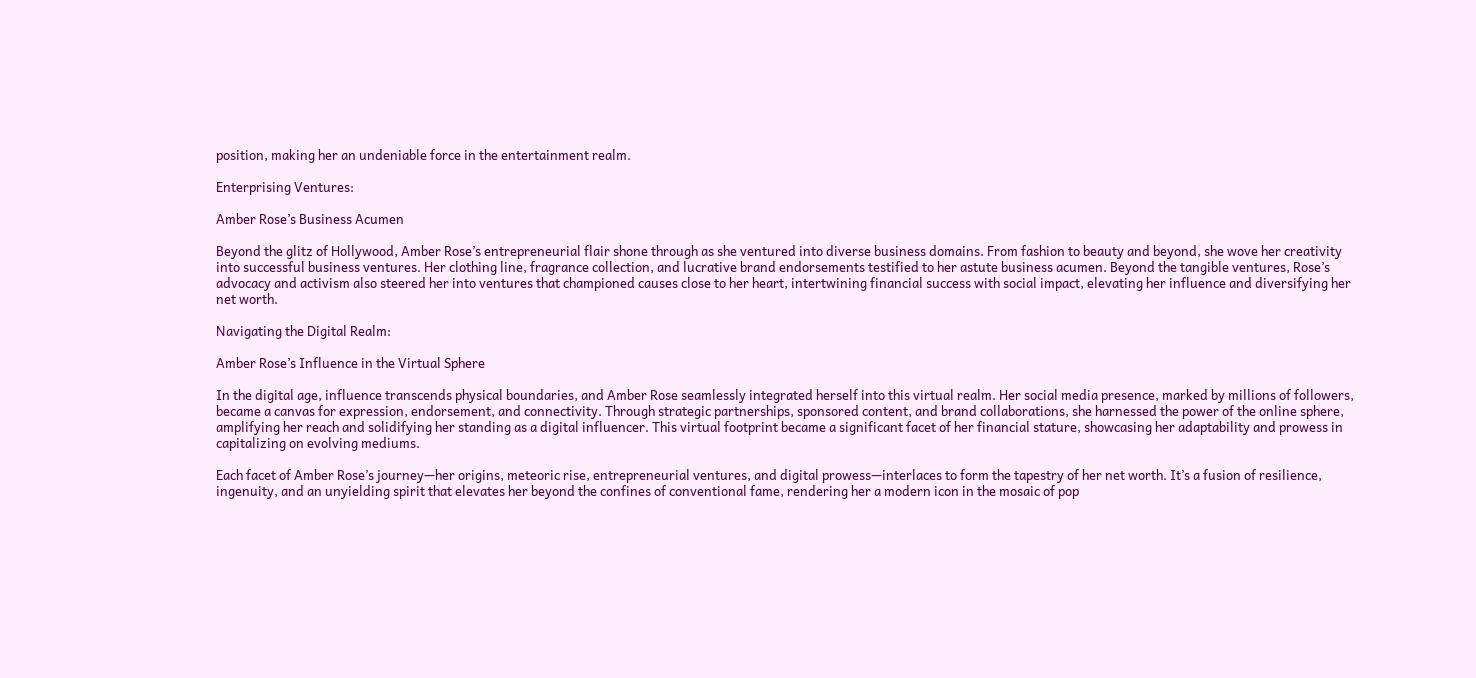position, making her an undeniable force in the entertainment realm.

Enterprising Ventures:

Amber Rose’s Business Acumen

Beyond the glitz of Hollywood, Amber Rose’s entrepreneurial flair shone through as she ventured into diverse business domains. From fashion to beauty and beyond, she wove her creativity into successful business ventures. Her clothing line, fragrance collection, and lucrative brand endorsements testified to her astute business acumen. Beyond the tangible ventures, Rose’s advocacy and activism also steered her into ventures that championed causes close to her heart, intertwining financial success with social impact, elevating her influence and diversifying her net worth.

Navigating the Digital Realm:

Amber Rose’s Influence in the Virtual Sphere

In the digital age, influence transcends physical boundaries, and Amber Rose seamlessly integrated herself into this virtual realm. Her social media presence, marked by millions of followers, became a canvas for expression, endorsement, and connectivity. Through strategic partnerships, sponsored content, and brand collaborations, she harnessed the power of the online sphere, amplifying her reach and solidifying her standing as a digital influencer. This virtual footprint became a significant facet of her financial stature, showcasing her adaptability and prowess in capitalizing on evolving mediums.

Each facet of Amber Rose’s journey—her origins, meteoric rise, entrepreneurial ventures, and digital prowess—interlaces to form the tapestry of her net worth. It’s a fusion of resilience, ingenuity, and an unyielding spirit that elevates her beyond the confines of conventional fame, rendering her a modern icon in the mosaic of pop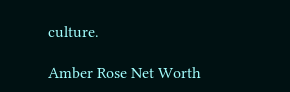culture.

Amber Rose Net Worth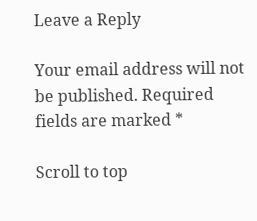Leave a Reply

Your email address will not be published. Required fields are marked *

Scroll to top